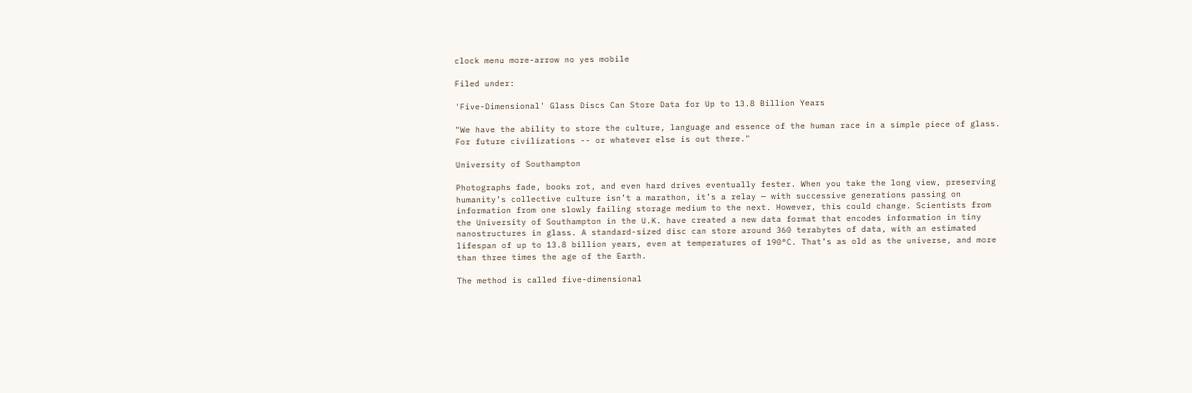clock menu more-arrow no yes mobile

Filed under:

'Five-Dimensional' Glass Discs Can Store Data for Up to 13.8 Billion Years

"We have the ability to store the culture, language and essence of the human race in a simple piece of glass. For future civilizations -- or whatever else is out there."

University of Southampton

Photographs fade, books rot, and even hard drives eventually fester. When you take the long view, preserving humanity’s collective culture isn’t a marathon, it’s a relay — with successive generations passing on information from one slowly failing storage medium to the next. However, this could change. Scientists from the University of Southampton in the U.K. have created a new data format that encodes information in tiny nanostructures in glass. A standard-sized disc can store around 360 terabytes of data, with an estimated lifespan of up to 13.8 billion years, even at temperatures of 190°C. That’s as old as the universe, and more than three times the age of the Earth.

The method is called five-dimensional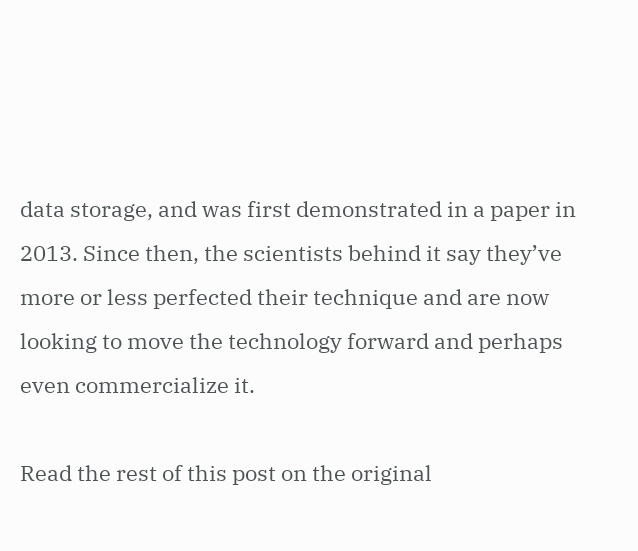data storage, and was first demonstrated in a paper in 2013. Since then, the scientists behind it say they’ve more or less perfected their technique and are now looking to move the technology forward and perhaps even commercialize it.

Read the rest of this post on the original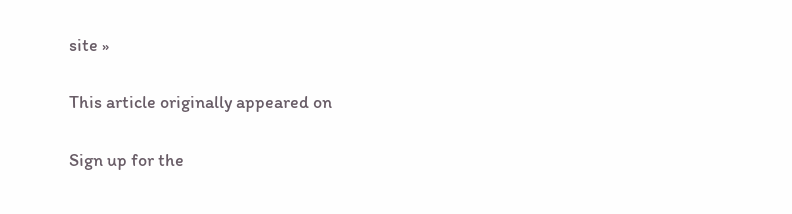site »

This article originally appeared on

Sign up for the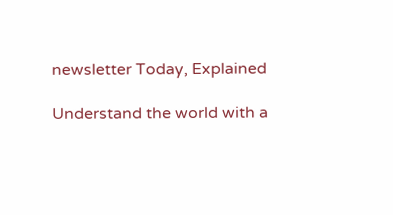newsletter Today, Explained

Understand the world with a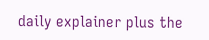daily explainer plus the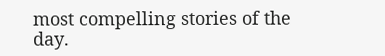most compelling stories of the day.